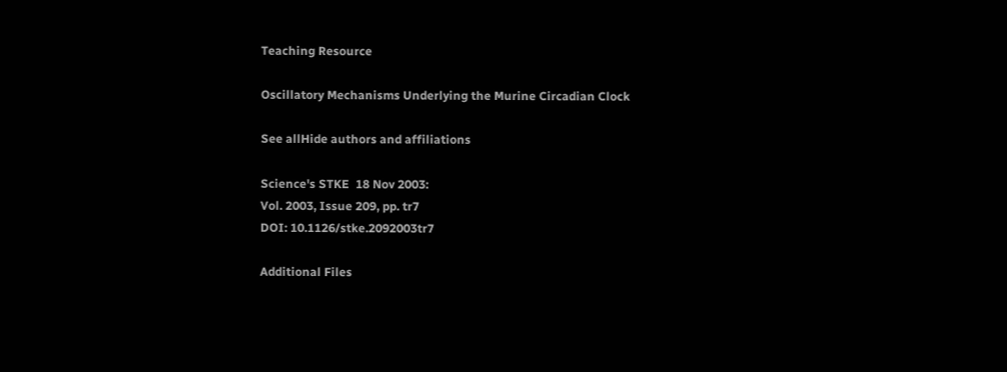Teaching Resource

Oscillatory Mechanisms Underlying the Murine Circadian Clock

See allHide authors and affiliations

Science's STKE  18 Nov 2003:
Vol. 2003, Issue 209, pp. tr7
DOI: 10.1126/stke.2092003tr7

Additional Files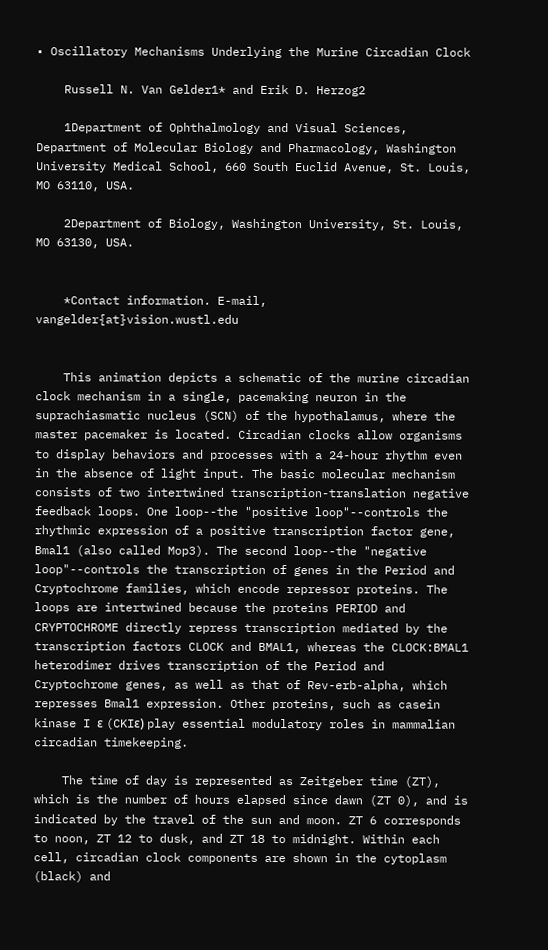• Oscillatory Mechanisms Underlying the Murine Circadian Clock

    Russell N. Van Gelder1* and Erik D. Herzog2

    1Department of Ophthalmology and Visual Sciences, Department of Molecular Biology and Pharmacology, Washington University Medical School, 660 South Euclid Avenue, St. Louis, MO 63110, USA.

    2Department of Biology, Washington University, St. Louis, MO 63130, USA.


    *Contact information. E-mail, vangelder{at}vision.wustl.edu


    This animation depicts a schematic of the murine circadian clock mechanism in a single, pacemaking neuron in the suprachiasmatic nucleus (SCN) of the hypothalamus, where the master pacemaker is located. Circadian clocks allow organisms to display behaviors and processes with a 24-hour rhythm even in the absence of light input. The basic molecular mechanism consists of two intertwined transcription-translation negative feedback loops. One loop--the "positive loop"--controls the rhythmic expression of a positive transcription factor gene, Bmal1 (also called Mop3). The second loop--the "negative loop"--controls the transcription of genes in the Period and Cryptochrome families, which encode repressor proteins. The loops are intertwined because the proteins PERIOD and CRYPTOCHROME directly repress transcription mediated by the transcription factors CLOCK and BMAL1, whereas the CLOCK:BMAL1 heterodimer drives transcription of the Period and Cryptochrome genes, as well as that of Rev-erb-alpha, which represses Bmal1 expression. Other proteins, such as casein kinase I ε (CKIε) play essential modulatory roles in mammalian circadian timekeeping.

    The time of day is represented as Zeitgeber time (ZT), which is the number of hours elapsed since dawn (ZT 0), and is indicated by the travel of the sun and moon. ZT 6 corresponds to noon, ZT 12 to dusk, and ZT 18 to midnight. Within each cell, circadian clock components are shown in the cytoplasm (black) and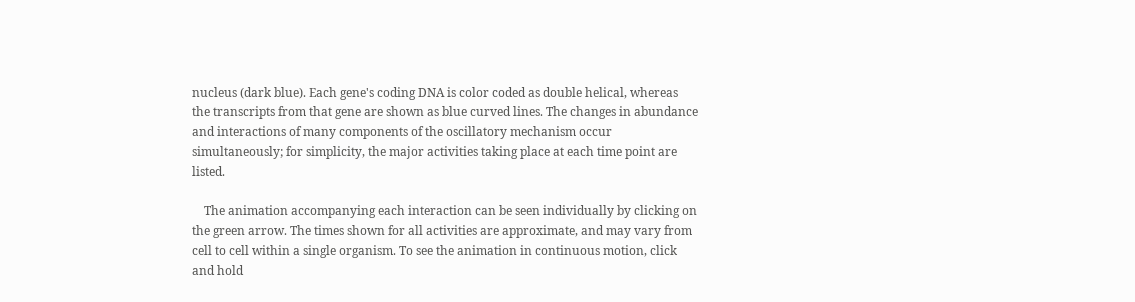nucleus (dark blue). Each gene's coding DNA is color coded as double helical, whereas the transcripts from that gene are shown as blue curved lines. The changes in abundance and interactions of many components of the oscillatory mechanism occur simultaneously; for simplicity, the major activities taking place at each time point are listed.

    The animation accompanying each interaction can be seen individually by clicking on the green arrow. The times shown for all activities are approximate, and may vary from cell to cell within a single organism. To see the animation in continuous motion, click and hold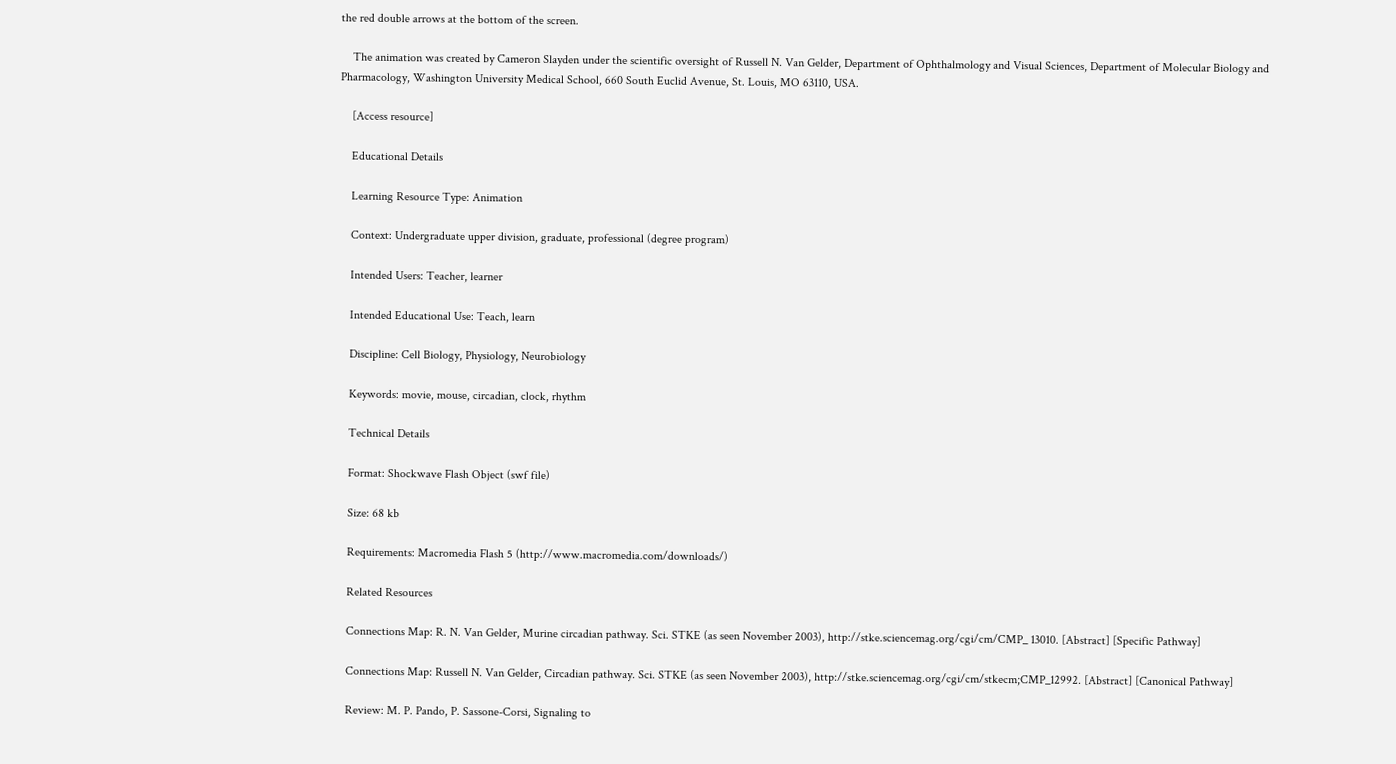the red double arrows at the bottom of the screen.

    The animation was created by Cameron Slayden under the scientific oversight of Russell N. Van Gelder, Department of Ophthalmology and Visual Sciences, Department of Molecular Biology and Pharmacology, Washington University Medical School, 660 South Euclid Avenue, St. Louis, MO 63110, USA.

    [Access resource]

    Educational Details

    Learning Resource Type: Animation

    Context: Undergraduate upper division, graduate, professional (degree program)

    Intended Users: Teacher, learner

    Intended Educational Use: Teach, learn

    Discipline: Cell Biology, Physiology, Neurobiology

    Keywords: movie, mouse, circadian, clock, rhythm

    Technical Details

    Format: Shockwave Flash Object (swf file)

    Size: 68 kb

    Requirements: Macromedia Flash 5 (http://www.macromedia.com/downloads/)

    Related Resources

    Connections Map: R. N. Van Gelder, Murine circadian pathway. Sci. STKE (as seen November 2003), http://stke.sciencemag.org/cgi/cm/CMP_ 13010. [Abstract] [Specific Pathway]

    Connections Map: Russell N. Van Gelder, Circadian pathway. Sci. STKE (as seen November 2003), http://stke.sciencemag.org/cgi/cm/stkecm;CMP_12992. [Abstract] [Canonical Pathway]

    Review: M. P. Pando, P. Sassone-Corsi, Signaling to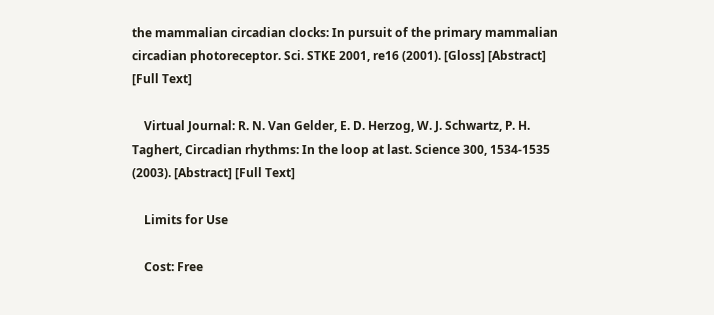the mammalian circadian clocks: In pursuit of the primary mammalian circadian photoreceptor. Sci. STKE 2001, re16 (2001). [Gloss] [Abstract] [Full Text]

    Virtual Journal: R. N. Van Gelder, E. D. Herzog, W. J. Schwartz, P. H. Taghert, Circadian rhythms: In the loop at last. Science 300, 1534-1535 (2003). [Abstract] [Full Text]

    Limits for Use

    Cost: Free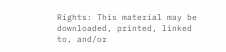Rights: This material may be downloaded, printed, linked to, and/or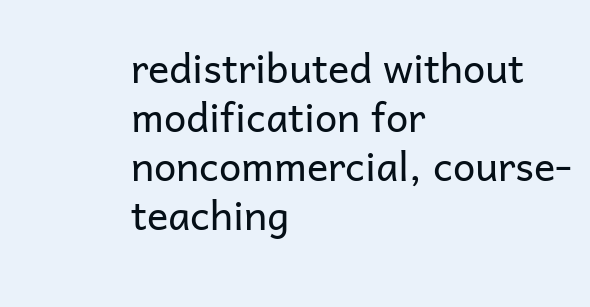redistributed without modification for noncommercial, course-teaching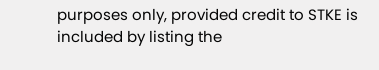purposes only, provided credit to STKE is included by listing the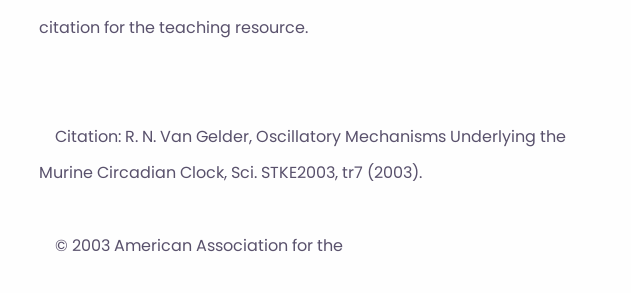citation for the teaching resource.


    Citation: R. N. Van Gelder, Oscillatory Mechanisms Underlying the Murine Circadian Clock, Sci. STKE2003, tr7 (2003).

    © 2003 American Association for the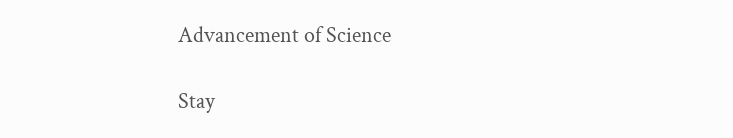Advancement of Science

Stay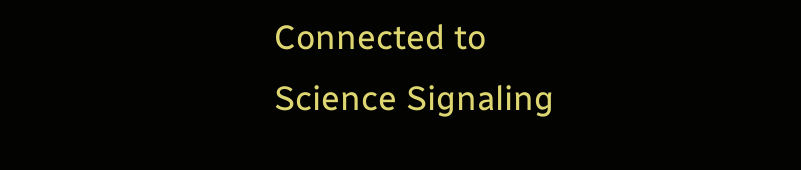Connected to Science Signaling